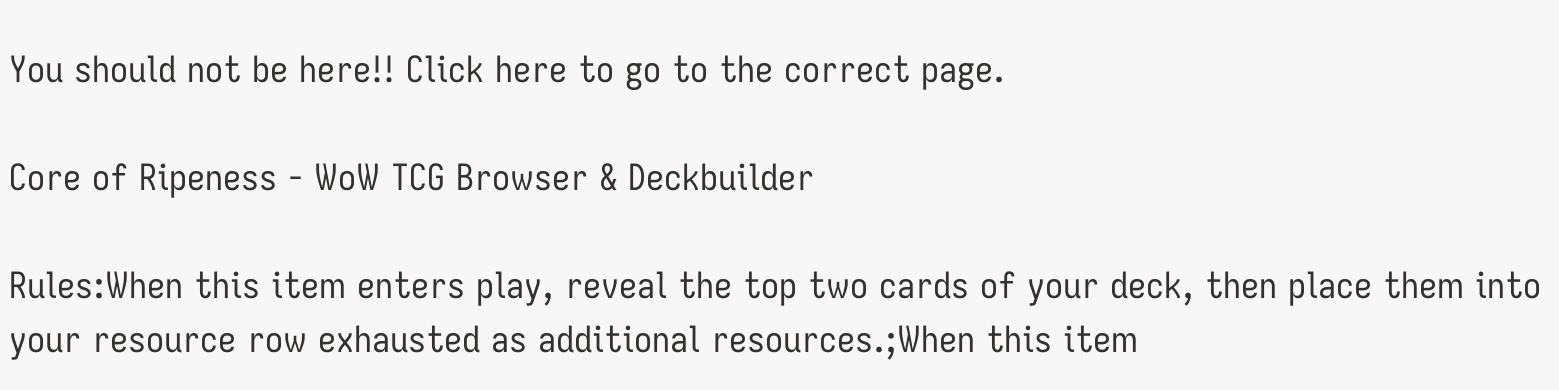You should not be here!! Click here to go to the correct page.

Core of Ripeness - WoW TCG Browser & Deckbuilder

Rules:When this item enters play, reveal the top two cards of your deck, then place them into your resource row exhausted as additional resources.;When this item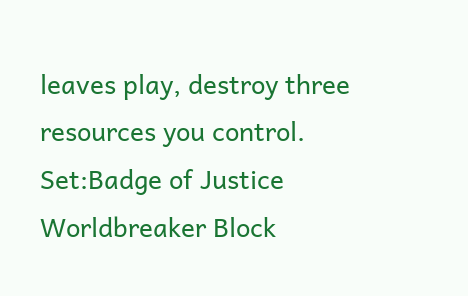leaves play, destroy three resources you control.
Set:Badge of Justice Worldbreaker Block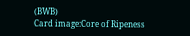(BWB)
Card image:Core of Ripeness